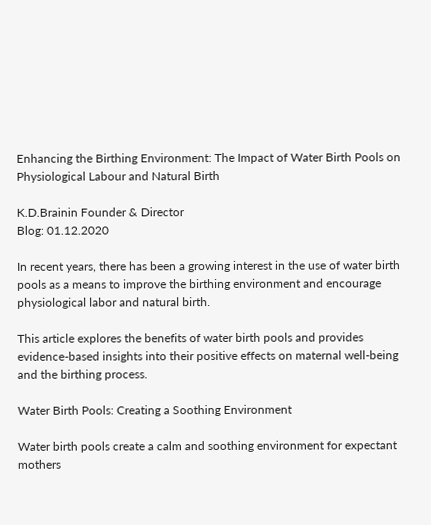Enhancing the Birthing Environment: The Impact of Water Birth Pools on Physiological Labour and Natural Birth

K.D.Brainin Founder & Director
Blog: 01.12.2020

In recent years, there has been a growing interest in the use of water birth pools as a means to improve the birthing environment and encourage physiological labor and natural birth.

This article explores the benefits of water birth pools and provides evidence-based insights into their positive effects on maternal well-being and the birthing process.

Water Birth Pools: Creating a Soothing Environment

Water birth pools create a calm and soothing environment for expectant mothers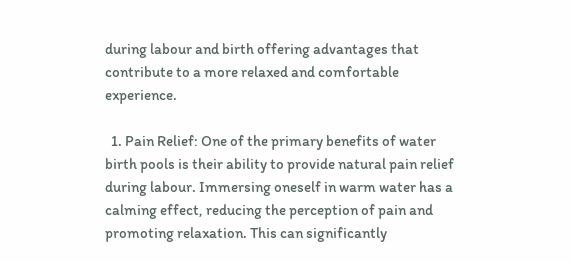during labour and birth offering advantages that contribute to a more relaxed and comfortable experience.

  1. Pain Relief: One of the primary benefits of water birth pools is their ability to provide natural pain relief during labour. Immersing oneself in warm water has a calming effect, reducing the perception of pain and promoting relaxation. This can significantly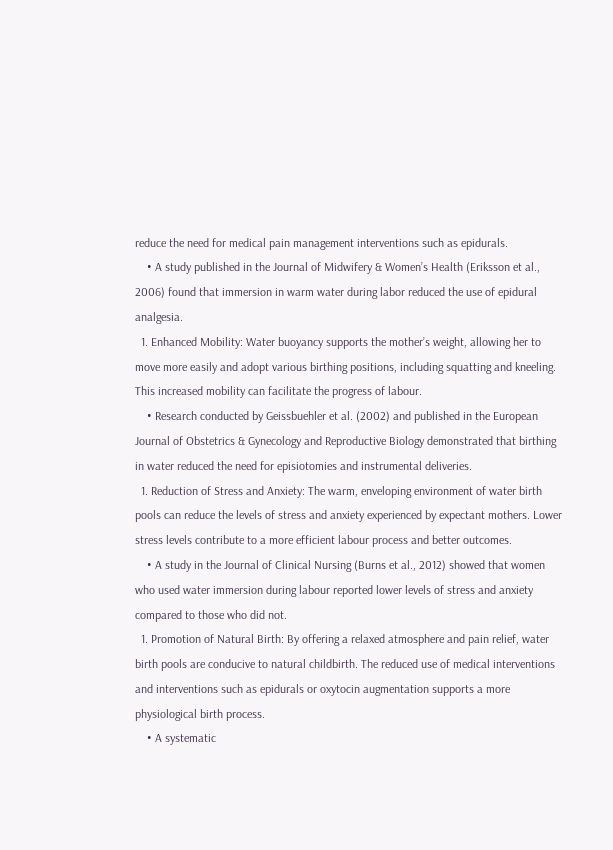reduce the need for medical pain management interventions such as epidurals.
    • A study published in the Journal of Midwifery & Women’s Health (Eriksson et al., 2006) found that immersion in warm water during labor reduced the use of epidural analgesia.
  1. Enhanced Mobility: Water buoyancy supports the mother’s weight, allowing her to move more easily and adopt various birthing positions, including squatting and kneeling. This increased mobility can facilitate the progress of labour.
    • Research conducted by Geissbuehler et al. (2002) and published in the European Journal of Obstetrics & Gynecology and Reproductive Biology demonstrated that birthing in water reduced the need for episiotomies and instrumental deliveries.
  1. Reduction of Stress and Anxiety: The warm, enveloping environment of water birth pools can reduce the levels of stress and anxiety experienced by expectant mothers. Lower stress levels contribute to a more efficient labour process and better outcomes.
    • A study in the Journal of Clinical Nursing (Burns et al., 2012) showed that women who used water immersion during labour reported lower levels of stress and anxiety compared to those who did not.
  1. Promotion of Natural Birth: By offering a relaxed atmosphere and pain relief, water birth pools are conducive to natural childbirth. The reduced use of medical interventions and interventions such as epidurals or oxytocin augmentation supports a more physiological birth process.
    • A systematic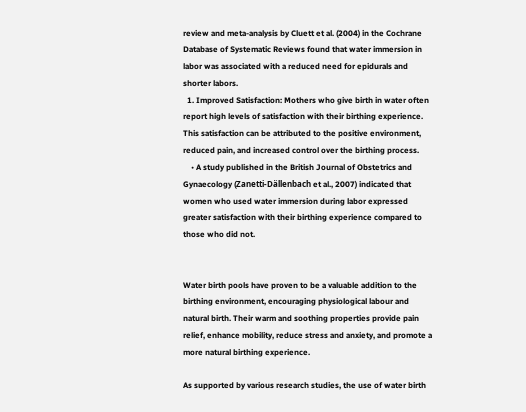review and meta-analysis by Cluett et al. (2004) in the Cochrane Database of Systematic Reviews found that water immersion in labor was associated with a reduced need for epidurals and shorter labors.
  1. Improved Satisfaction: Mothers who give birth in water often report high levels of satisfaction with their birthing experience. This satisfaction can be attributed to the positive environment, reduced pain, and increased control over the birthing process.
    • A study published in the British Journal of Obstetrics and Gynaecology (Zanetti-Dällenbach et al., 2007) indicated that women who used water immersion during labor expressed greater satisfaction with their birthing experience compared to those who did not.


Water birth pools have proven to be a valuable addition to the birthing environment, encouraging physiological labour and natural birth. Their warm and soothing properties provide pain relief, enhance mobility, reduce stress and anxiety, and promote a more natural birthing experience.

As supported by various research studies, the use of water birth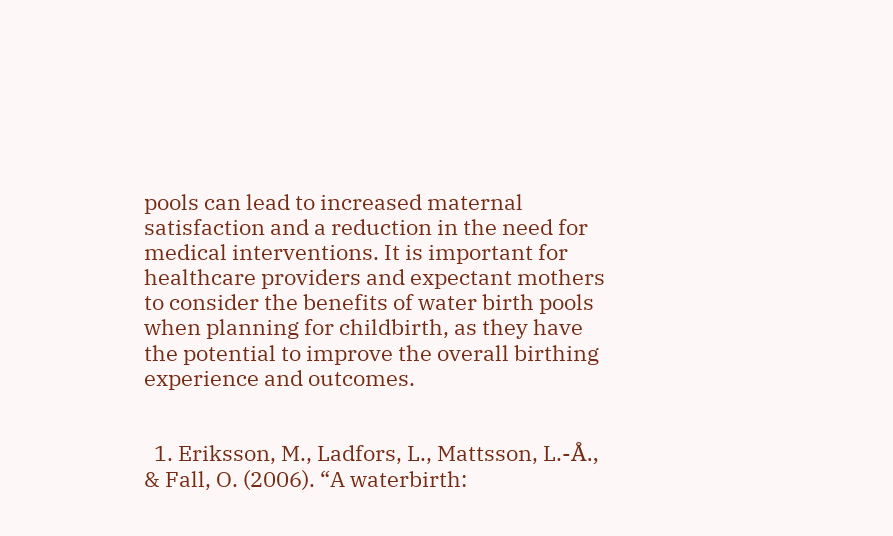pools can lead to increased maternal satisfaction and a reduction in the need for medical interventions. It is important for healthcare providers and expectant mothers to consider the benefits of water birth pools when planning for childbirth, as they have the potential to improve the overall birthing experience and outcomes.


  1. Eriksson, M., Ladfors, L., Mattsson, L.-Å., & Fall, O. (2006). “A waterbirth: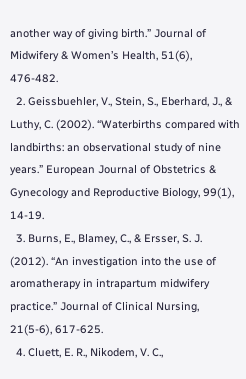another way of giving birth.” Journal of Midwifery & Women’s Health, 51(6), 476-482.
  2. Geissbuehler, V., Stein, S., Eberhard, J., & Luthy, C. (2002). “Waterbirths compared with landbirths: an observational study of nine years.” European Journal of Obstetrics & Gynecology and Reproductive Biology, 99(1), 14-19.
  3. Burns, E., Blamey, C., & Ersser, S. J. (2012). “An investigation into the use of aromatherapy in intrapartum midwifery practice.” Journal of Clinical Nursing, 21(5-6), 617-625.
  4. Cluett, E. R., Nikodem, V. C.,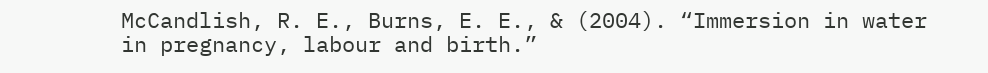McCandlish, R. E., Burns, E. E., & (2004). “Immersion in water in pregnancy, labour and birth.”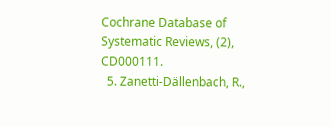Cochrane Database of Systematic Reviews, (2), CD000111.
  5. Zanetti-Dällenbach, R.,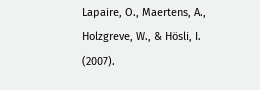Lapaire, O., Maertens, A., Holzgreve, W., & Hösli, I. (2007).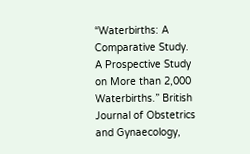“Waterbirths: A Comparative Study. A Prospective Study on More than 2,000 Waterbirths.” British Journal of Obstetrics and Gynaecology,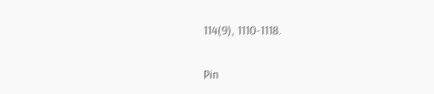114(9), 1110-1118.

Pin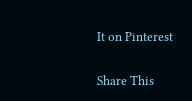It on Pinterest

Share This